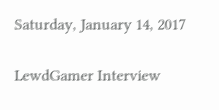Saturday, January 14, 2017

LewdGamer Interview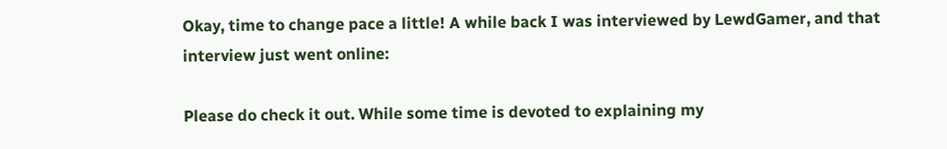Okay, time to change pace a little! A while back I was interviewed by LewdGamer, and that interview just went online:

Please do check it out. While some time is devoted to explaining my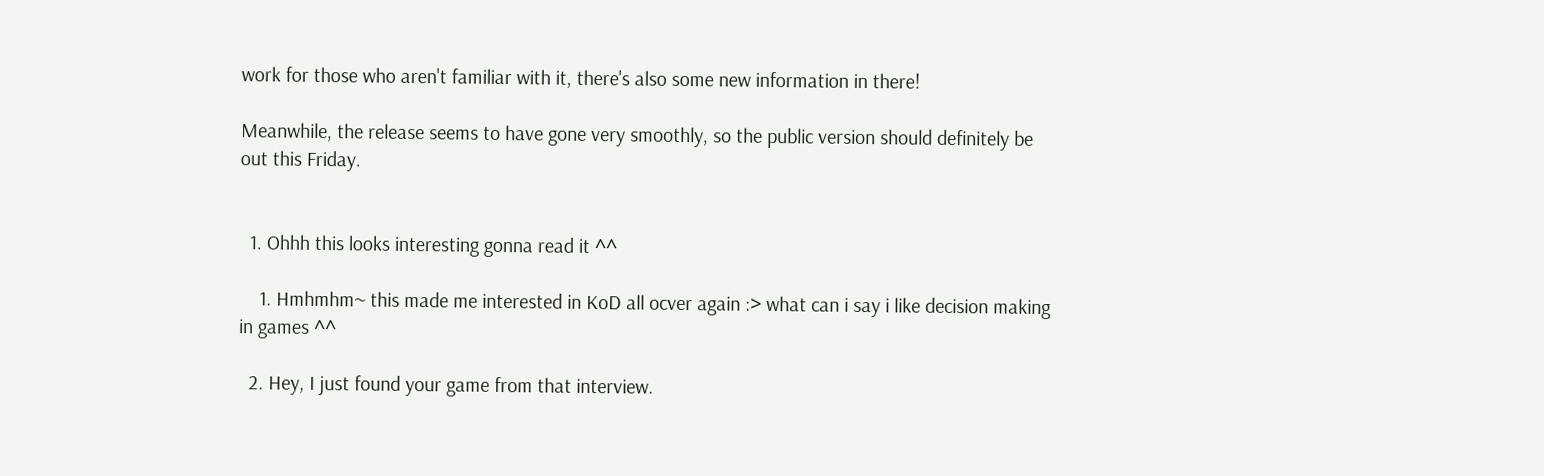work for those who aren't familiar with it, there's also some new information in there!

Meanwhile, the release seems to have gone very smoothly, so the public version should definitely be out this Friday.


  1. Ohhh this looks interesting gonna read it ^^

    1. Hmhmhm~ this made me interested in KoD all ocver again :> what can i say i like decision making in games ^^

  2. Hey, I just found your game from that interview.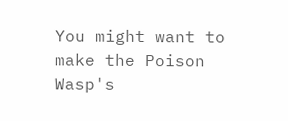You might want to make the Poison Wasp's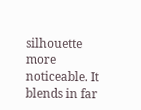silhouette more noticeable. It blends in far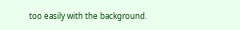too easily with the background.